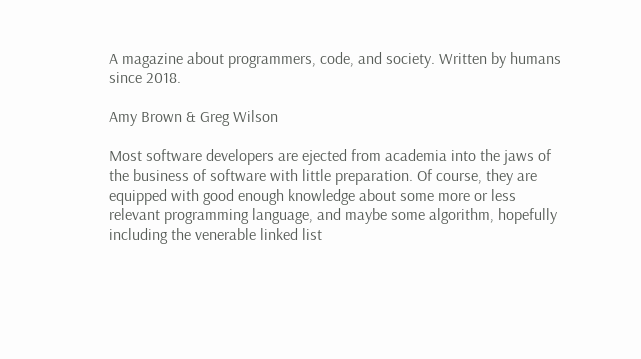A magazine about programmers, code, and society. Written by humans since 2018.

Amy Brown & Greg Wilson

Most software developers are ejected from academia into the jaws of the business of software with little preparation. Of course, they are equipped with good enough knowledge about some more or less relevant programming language, and maybe some algorithm, hopefully including the venerable linked list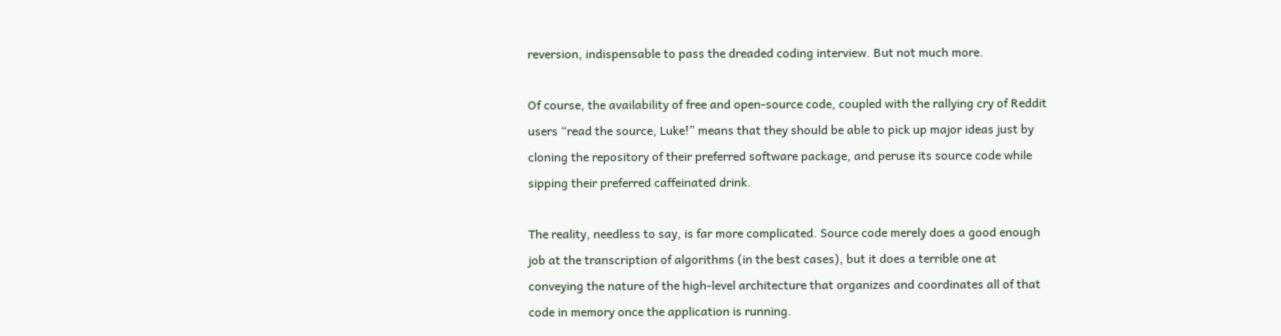reversion, indispensable to pass the dreaded coding interview. But not much more.

Of course, the availability of free and open-source code, coupled with the rallying cry of Reddit users “read the source, Luke!” means that they should be able to pick up major ideas just by cloning the repository of their preferred software package, and peruse its source code while sipping their preferred caffeinated drink.

The reality, needless to say, is far more complicated. Source code merely does a good enough job at the transcription of algorithms (in the best cases), but it does a terrible one at conveying the nature of the high-level architecture that organizes and coordinates all of that code in memory once the application is running.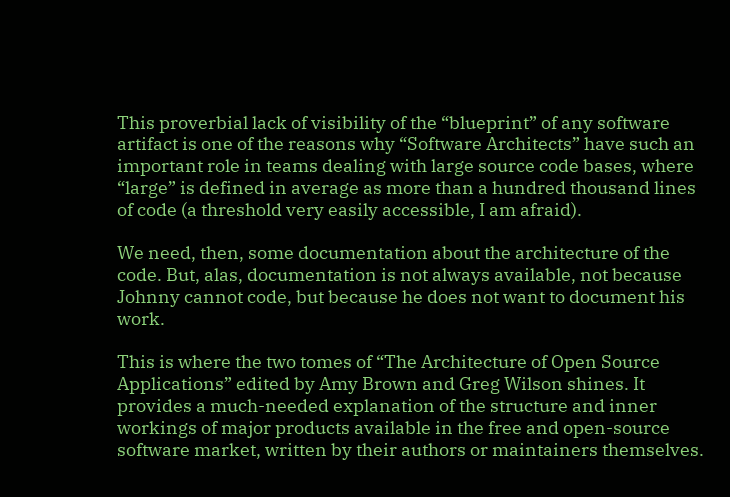This proverbial lack of visibility of the “blueprint” of any software artifact is one of the reasons why “Software Architects” have such an important role in teams dealing with large source code bases, where “large” is defined in average as more than a hundred thousand lines of code (a threshold very easily accessible, I am afraid).

We need, then, some documentation about the architecture of the code. But, alas, documentation is not always available, not because Johnny cannot code, but because he does not want to document his work.

This is where the two tomes of “The Architecture of Open Source Applications” edited by Amy Brown and Greg Wilson shines. It provides a much-needed explanation of the structure and inner workings of major products available in the free and open-source software market, written by their authors or maintainers themselves.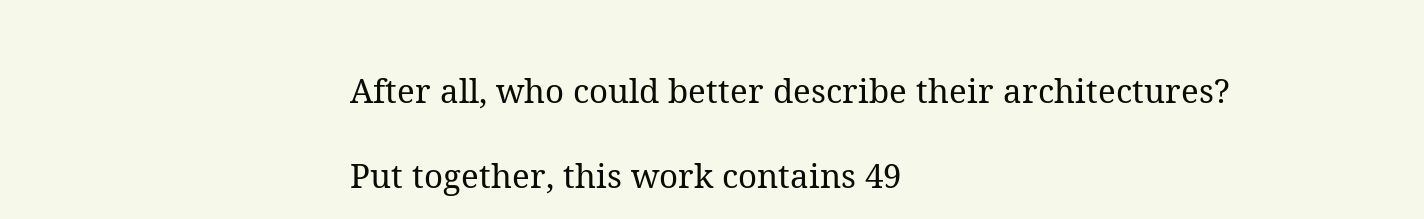After all, who could better describe their architectures?

Put together, this work contains 49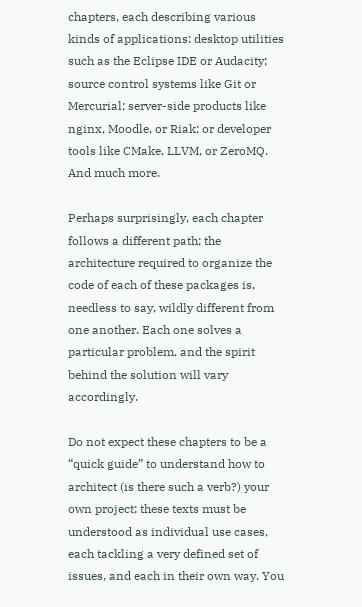chapters, each describing various kinds of applications: desktop utilities such as the Eclipse IDE or Audacity; source control systems like Git or Mercurial; server-side products like nginx, Moodle, or Riak; or developer tools like CMake, LLVM, or ZeroMQ. And much more.

Perhaps surprisingly, each chapter follows a different path; the architecture required to organize the code of each of these packages is, needless to say, wildly different from one another. Each one solves a particular problem, and the spirit behind the solution will vary accordingly.

Do not expect these chapters to be a “quick guide” to understand how to architect (is there such a verb?) your own project; these texts must be understood as individual use cases, each tackling a very defined set of issues, and each in their own way. You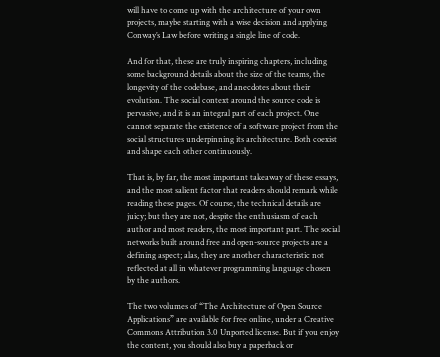will have to come up with the architecture of your own projects, maybe starting with a wise decision and applying Conway’s Law before writing a single line of code.

And for that, these are truly inspiring chapters, including some background details about the size of the teams, the longevity of the codebase, and anecdotes about their evolution. The social context around the source code is pervasive, and it is an integral part of each project. One cannot separate the existence of a software project from the social structures underpinning its architecture. Both coexist and shape each other continuously.

That is, by far, the most important takeaway of these essays, and the most salient factor that readers should remark while reading these pages. Of course, the technical details are juicy; but they are not, despite the enthusiasm of each author and most readers, the most important part. The social networks built around free and open-source projects are a defining aspect; alas, they are another characteristic not reflected at all in whatever programming language chosen by the authors.

The two volumes of “The Architecture of Open Source Applications” are available for free online, under a Creative Commons Attribution 3.0 Unported license. But if you enjoy the content, you should also buy a paperback or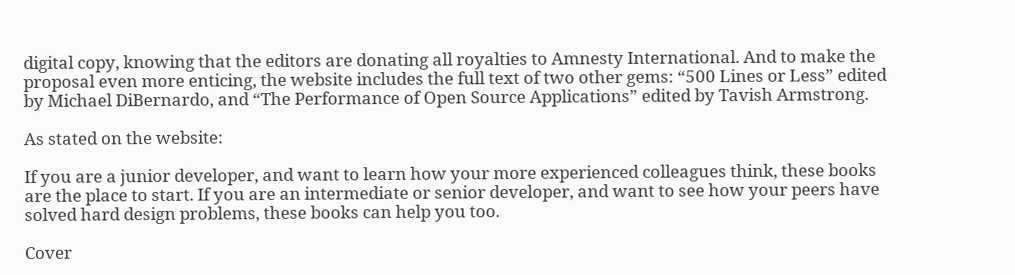digital copy, knowing that the editors are donating all royalties to Amnesty International. And to make the proposal even more enticing, the website includes the full text of two other gems: “500 Lines or Less” edited by Michael DiBernardo, and “The Performance of Open Source Applications” edited by Tavish Armstrong.

As stated on the website:

If you are a junior developer, and want to learn how your more experienced colleagues think, these books are the place to start. If you are an intermediate or senior developer, and want to see how your peers have solved hard design problems, these books can help you too.

Cover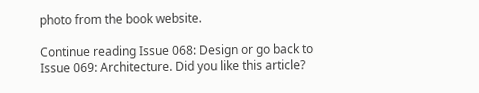photo from the book website.

Continue reading Issue 068: Design or go back to Issue 069: Architecture. Did you like this article?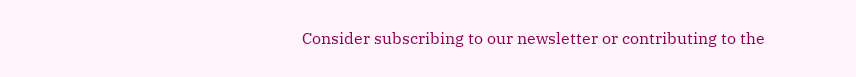Consider subscribing to our newsletter or contributing to the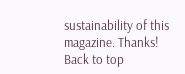sustainability of this magazine. Thanks!
Back to top